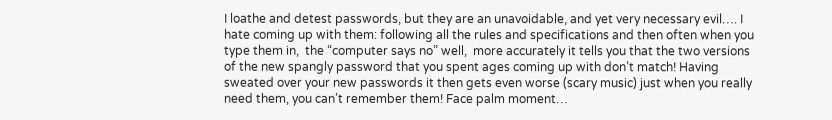I loathe and detest passwords, but they are an unavoidable, and yet very necessary evil…. I hate coming up with them: following all the rules and specifications and then often when you type them in,  the “computer says no” well,  more accurately it tells you that the two versions of the new spangly password that you spent ages coming up with don’t match! Having sweated over your new passwords it then gets even worse (scary music) just when you really need them, you can’t remember them! Face palm moment…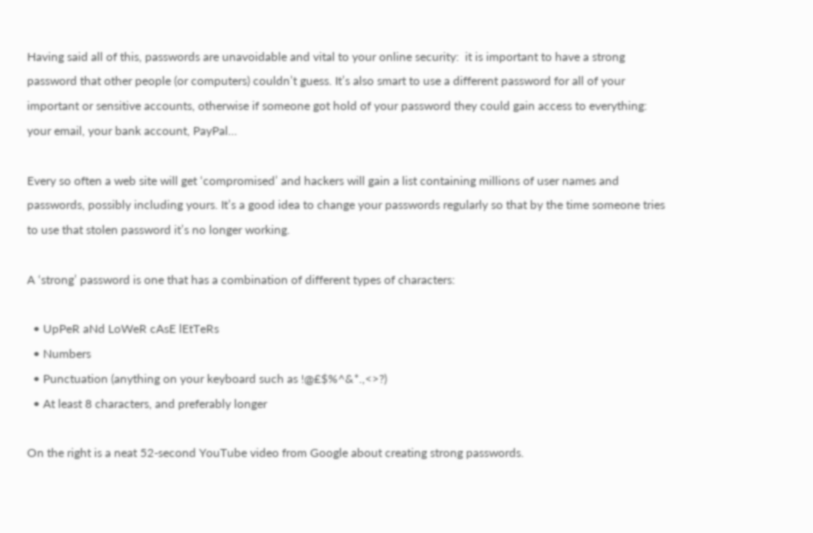Having said all of this, passwords are unavoidable and vital to your online security:  it is important to have a strong password that other people (or computers) couldn’t guess. It’s also smart to use a different password for all of your important or sensitive accounts, otherwise if someone got hold of your password they could gain access to everything: your email, your bank account, PayPal…

Every so often a web site will get ‘compromised’ and hackers will gain a list containing millions of user names and passwords, possibly including yours. It’s a good idea to change your passwords regularly so that by the time someone tries to use that stolen password it’s no longer working.

A ‘strong’ password is one that has a combination of different types of characters:

  • UpPeR aNd LoWeR cAsE lEtTeRs
  • Numbers
  • Punctuation (anything on your keyboard such as !@£$%^&*.,<>?)
  • At least 8 characters, and preferably longer

On the right is a neat 52-second YouTube video from Google about creating strong passwords.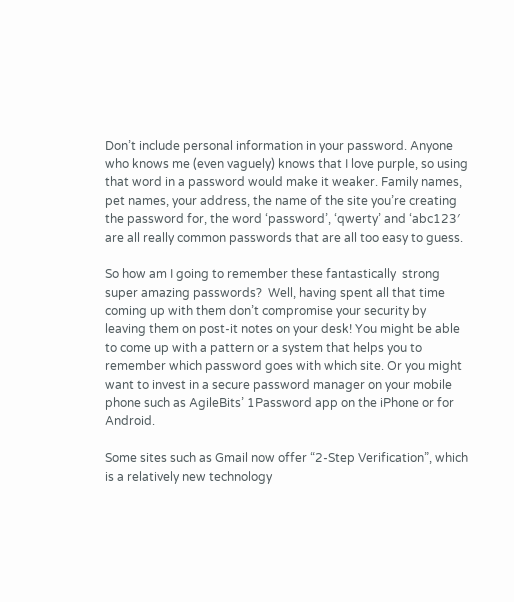Don’t include personal information in your password. Anyone who knows me (even vaguely) knows that I love purple, so using that word in a password would make it weaker. Family names, pet names, your address, the name of the site you’re creating the password for, the word ‘password’, ‘qwerty’ and ‘abc123′ are all really common passwords that are all too easy to guess.

So how am I going to remember these fantastically  strong super amazing passwords?  Well, having spent all that time coming up with them don’t compromise your security by leaving them on post-it notes on your desk! You might be able to come up with a pattern or a system that helps you to remember which password goes with which site. Or you might want to invest in a secure password manager on your mobile phone such as AgileBits’ 1Password app on the iPhone or for Android.

Some sites such as Gmail now offer “2-Step Verification”, which is a relatively new technology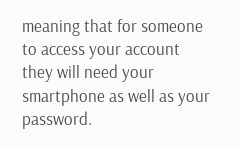meaning that for someone to access your account they will need your smartphone as well as your password.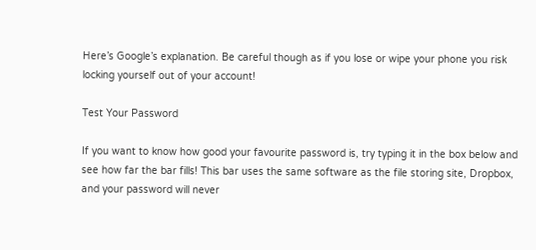Here’s Google’s explanation. Be careful though as if you lose or wipe your phone you risk locking yourself out of your account!

Test Your Password

If you want to know how good your favourite password is, try typing it in the box below and see how far the bar fills! This bar uses the same software as the file storing site, Dropbox, and your password will never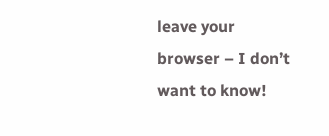leave your browser – I don’t want to know!